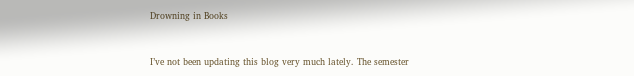Drowning in Books


I’ve not been updating this blog very much lately. The semester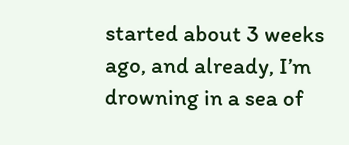started about 3 weeks ago, and already, I’m drowning in a sea of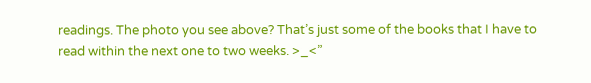readings. The photo you see above? That’s just some of the books that I have to read within the next one to two weeks. >_<”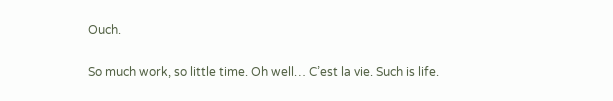Ouch.

So much work, so little time. Oh well… C’est la vie. Such is life.